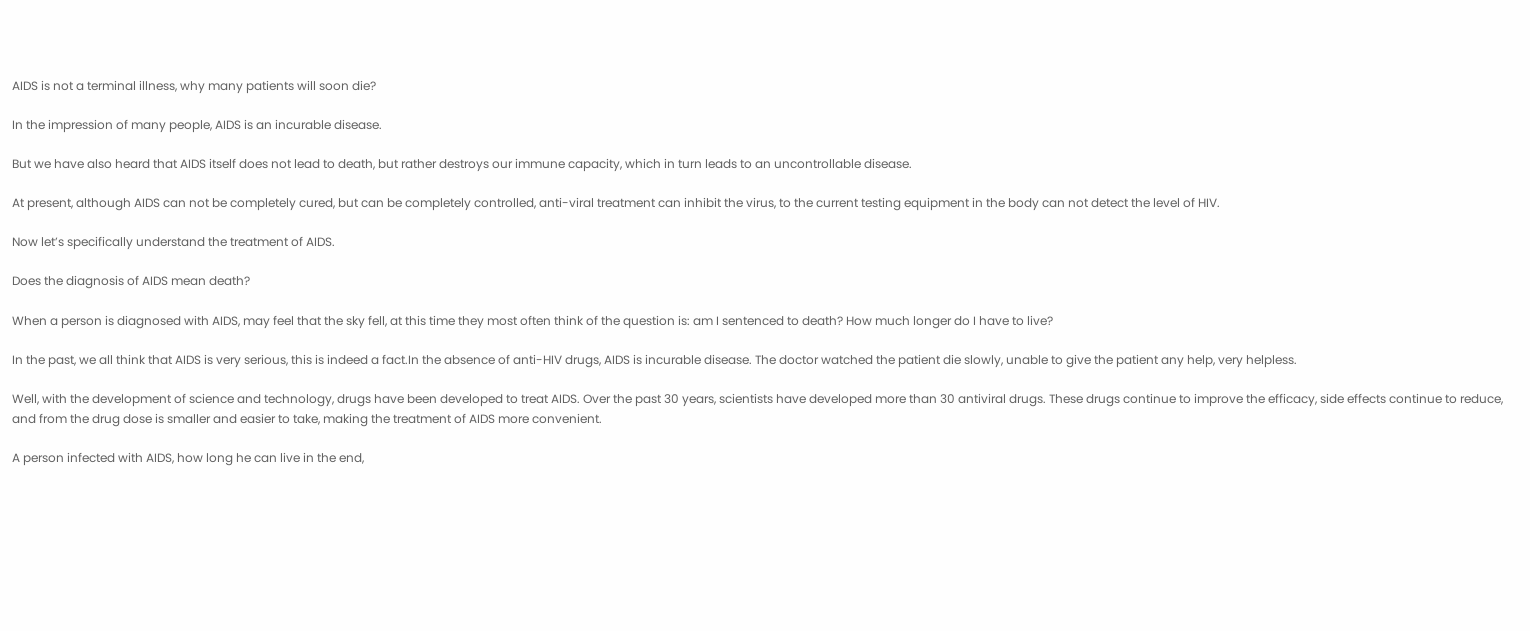AIDS is not a terminal illness, why many patients will soon die?

In the impression of many people, AIDS is an incurable disease.

But we have also heard that AIDS itself does not lead to death, but rather destroys our immune capacity, which in turn leads to an uncontrollable disease.

At present, although AIDS can not be completely cured, but can be completely controlled, anti-viral treatment can inhibit the virus, to the current testing equipment in the body can not detect the level of HIV.

Now let’s specifically understand the treatment of AIDS.

Does the diagnosis of AIDS mean death?

When a person is diagnosed with AIDS, may feel that the sky fell, at this time they most often think of the question is: am I sentenced to death? How much longer do I have to live?

In the past, we all think that AIDS is very serious, this is indeed a fact.In the absence of anti-HIV drugs, AIDS is incurable disease. The doctor watched the patient die slowly, unable to give the patient any help, very helpless.

Well, with the development of science and technology, drugs have been developed to treat AIDS. Over the past 30 years, scientists have developed more than 30 antiviral drugs. These drugs continue to improve the efficacy, side effects continue to reduce, and from the drug dose is smaller and easier to take, making the treatment of AIDS more convenient.

A person infected with AIDS, how long he can live in the end,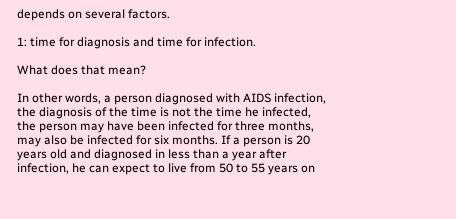depends on several factors.

1: time for diagnosis and time for infection.

What does that mean?

In other words, a person diagnosed with AIDS infection, the diagnosis of the time is not the time he infected, the person may have been infected for three months, may also be infected for six months. If a person is 20 years old and diagnosed in less than a year after infection, he can expect to live from 50 to 55 years on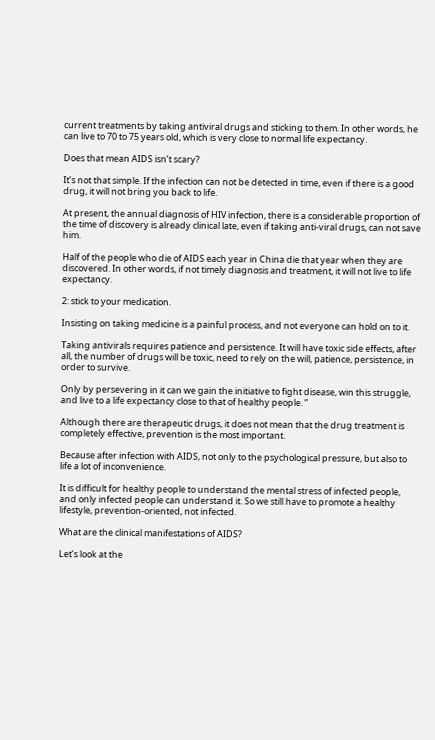current treatments by taking antiviral drugs and sticking to them. In other words, he can live to 70 to 75 years old, which is very close to normal life expectancy.

Does that mean AIDS isn’t scary?

It’s not that simple. If the infection can not be detected in time, even if there is a good drug, it will not bring you back to life.

At present, the annual diagnosis of HIV infection, there is a considerable proportion of the time of discovery is already clinical late, even if taking anti-viral drugs, can not save him.

Half of the people who die of AIDS each year in China die that year when they are discovered. In other words, if not timely diagnosis and treatment, it will not live to life expectancy.

2: stick to your medication.

Insisting on taking medicine is a painful process, and not everyone can hold on to it.

Taking antivirals requires patience and persistence. It will have toxic side effects, after all, the number of drugs will be toxic, need to rely on the will, patience, persistence, in order to survive.

Only by persevering in it can we gain the initiative to fight disease, win this struggle, and live to a life expectancy close to that of healthy people. ”

Although there are therapeutic drugs, it does not mean that the drug treatment is completely effective, prevention is the most important.

Because after infection with AIDS, not only to the psychological pressure, but also to life a lot of inconvenience.

It is difficult for healthy people to understand the mental stress of infected people, and only infected people can understand it. So we still have to promote a healthy lifestyle, prevention-oriented, not infected.

What are the clinical manifestations of AIDS?

Let’s look at the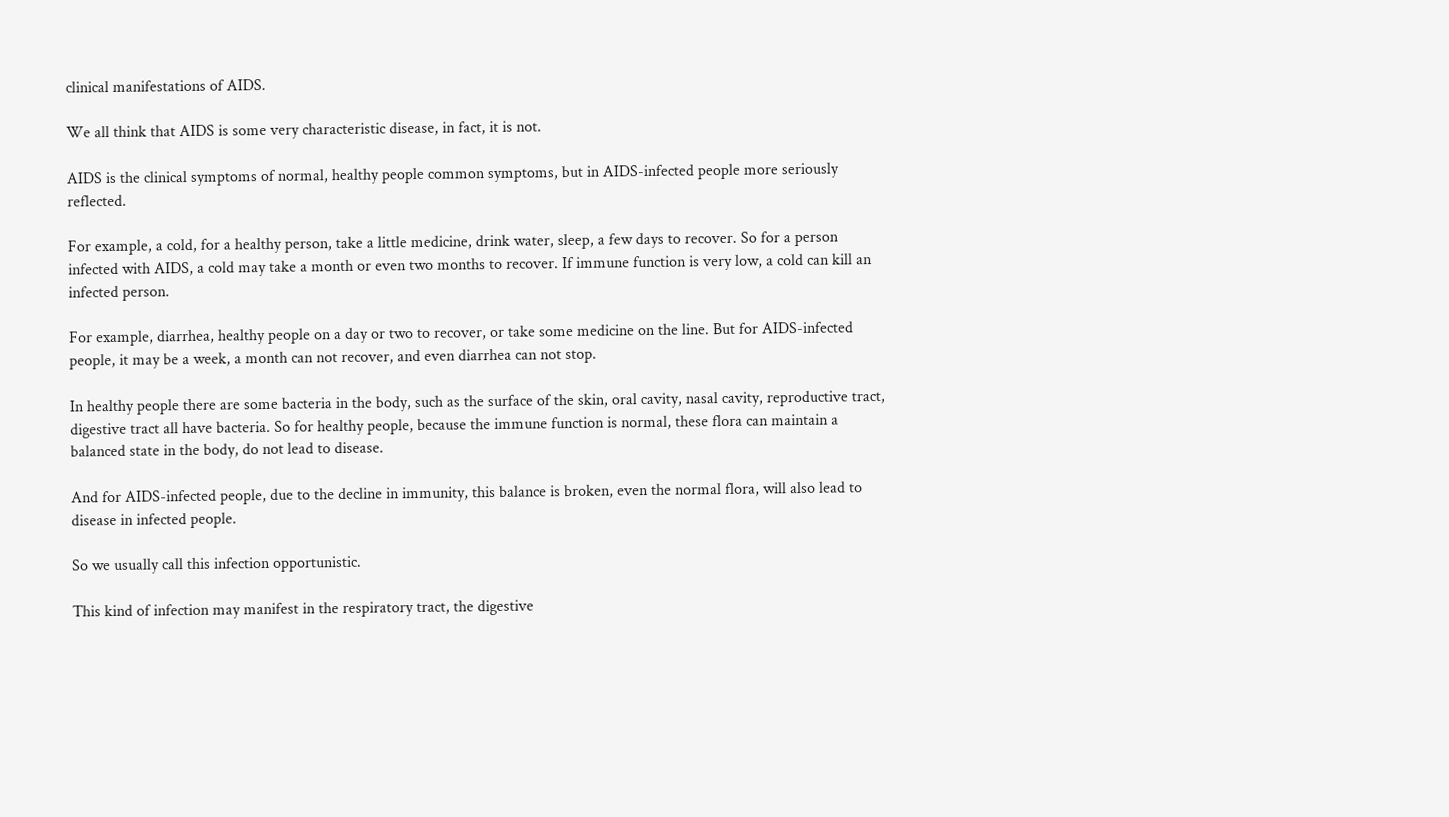clinical manifestations of AIDS.

We all think that AIDS is some very characteristic disease, in fact, it is not.

AIDS is the clinical symptoms of normal, healthy people common symptoms, but in AIDS-infected people more seriously reflected.

For example, a cold, for a healthy person, take a little medicine, drink water, sleep, a few days to recover. So for a person infected with AIDS, a cold may take a month or even two months to recover. If immune function is very low, a cold can kill an infected person.

For example, diarrhea, healthy people on a day or two to recover, or take some medicine on the line. But for AIDS-infected people, it may be a week, a month can not recover, and even diarrhea can not stop.

In healthy people there are some bacteria in the body, such as the surface of the skin, oral cavity, nasal cavity, reproductive tract, digestive tract all have bacteria. So for healthy people, because the immune function is normal, these flora can maintain a balanced state in the body, do not lead to disease.

And for AIDS-infected people, due to the decline in immunity, this balance is broken, even the normal flora, will also lead to disease in infected people.

So we usually call this infection opportunistic.

This kind of infection may manifest in the respiratory tract, the digestive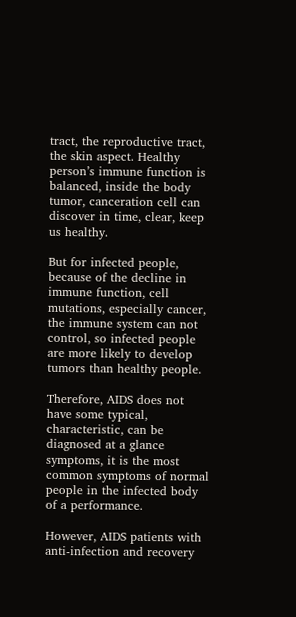tract, the reproductive tract, the skin aspect. Healthy person’s immune function is balanced, inside the body tumor, canceration cell can discover in time, clear, keep us healthy.

But for infected people, because of the decline in immune function, cell mutations, especially cancer, the immune system can not control, so infected people are more likely to develop tumors than healthy people.

Therefore, AIDS does not have some typical, characteristic, can be diagnosed at a glance symptoms, it is the most common symptoms of normal people in the infected body of a performance.

However, AIDS patients with anti-infection and recovery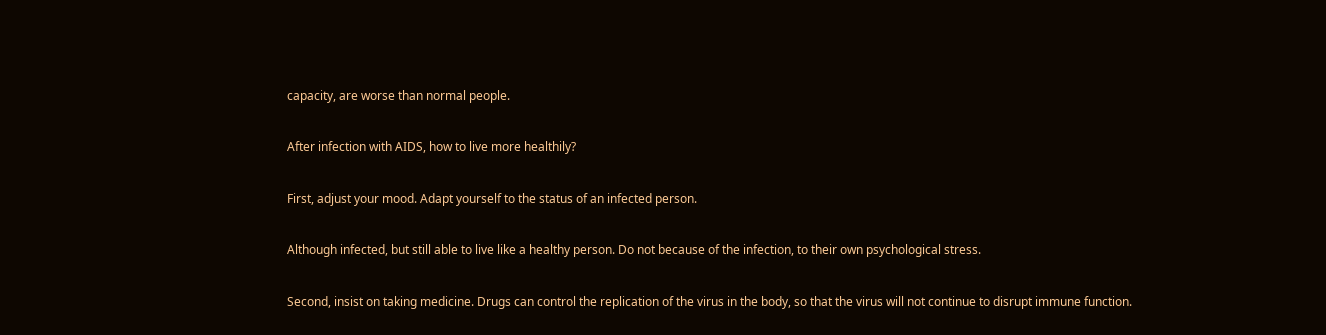capacity, are worse than normal people.

After infection with AIDS, how to live more healthily?

First, adjust your mood. Adapt yourself to the status of an infected person.

Although infected, but still able to live like a healthy person. Do not because of the infection, to their own psychological stress.

Second, insist on taking medicine. Drugs can control the replication of the virus in the body, so that the virus will not continue to disrupt immune function.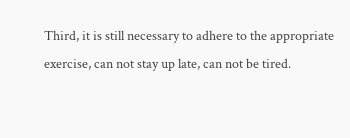Third, it is still necessary to adhere to the appropriate exercise, can not stay up late, can not be tired.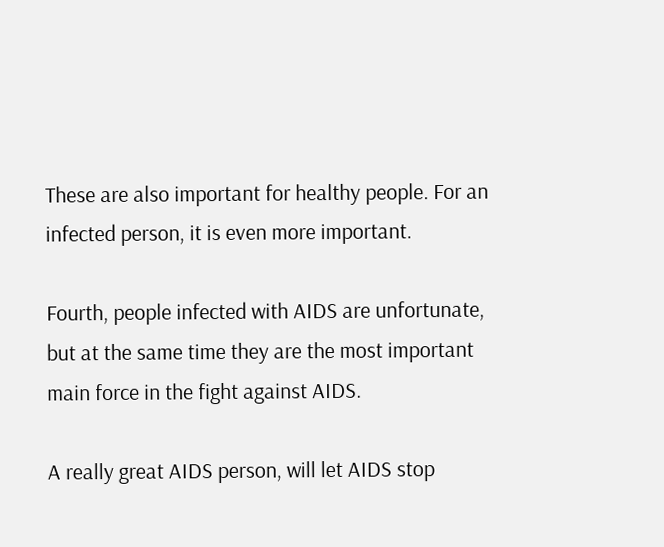These are also important for healthy people. For an infected person, it is even more important.

Fourth, people infected with AIDS are unfortunate, but at the same time they are the most important main force in the fight against AIDS.

A really great AIDS person, will let AIDS stop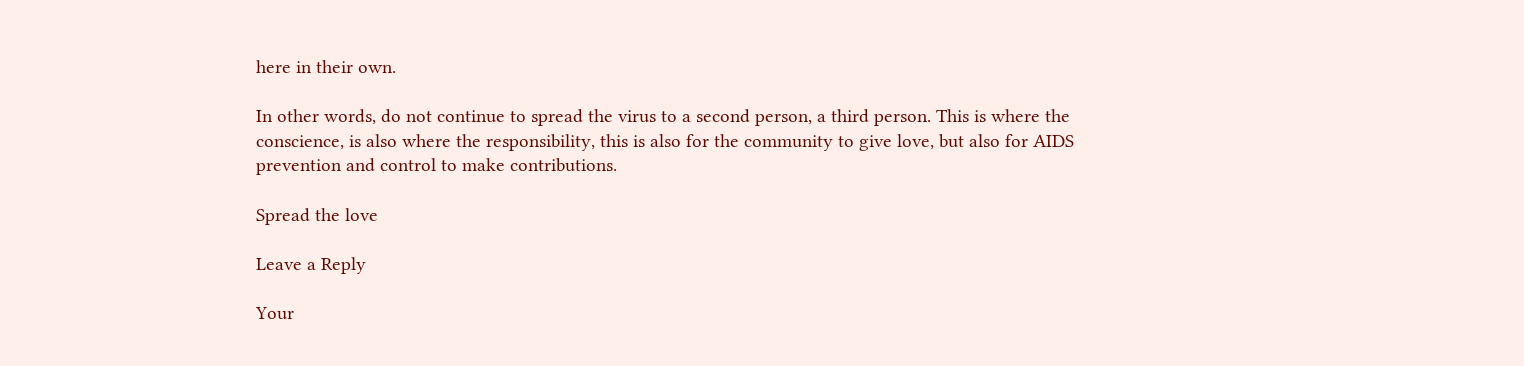here in their own.

In other words, do not continue to spread the virus to a second person, a third person. This is where the conscience, is also where the responsibility, this is also for the community to give love, but also for AIDS prevention and control to make contributions.

Spread the love

Leave a Reply

Your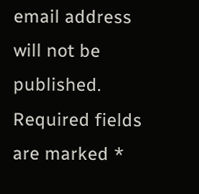email address will not be published. Required fields are marked *